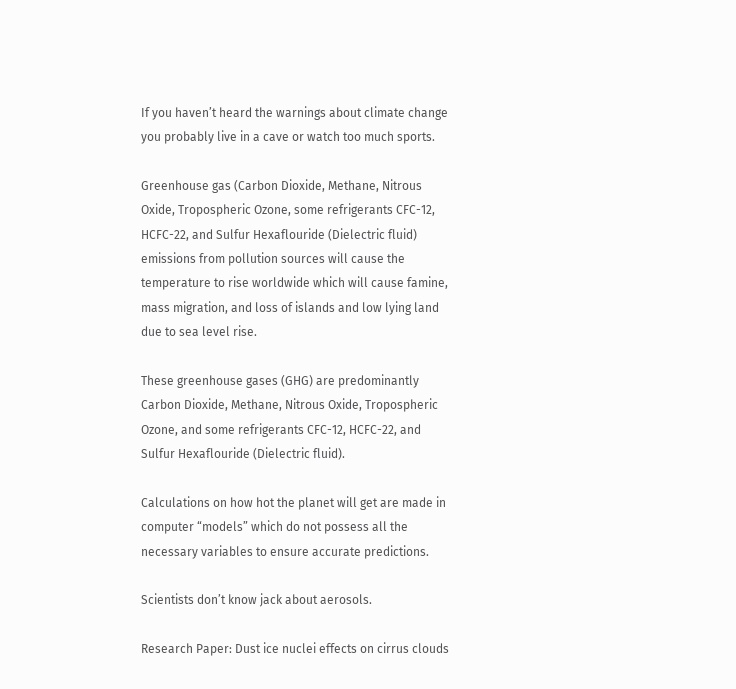If you haven’t heard the warnings about climate change you probably live in a cave or watch too much sports.

Greenhouse gas (Carbon Dioxide, Methane, Nitrous Oxide, Tropospheric Ozone, some refrigerants CFC-12, HCFC-22, and Sulfur Hexaflouride (Dielectric fluid) emissions from pollution sources will cause the temperature to rise worldwide which will cause famine, mass migration, and loss of islands and low lying land due to sea level rise.

These greenhouse gases (GHG) are predominantly Carbon Dioxide, Methane, Nitrous Oxide, Tropospheric Ozone, and some refrigerants CFC-12, HCFC-22, and Sulfur Hexaflouride (Dielectric fluid).

Calculations on how hot the planet will get are made in computer “models” which do not possess all the necessary variables to ensure accurate predictions.

Scientists don’t know jack about aerosols.

Research Paper: Dust ice nuclei effects on cirrus clouds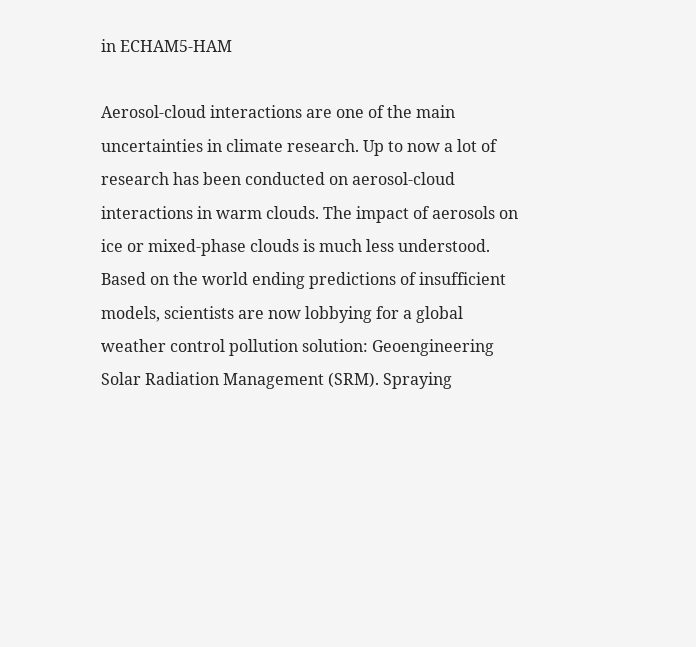in ECHAM5-HAM

Aerosol-cloud interactions are one of the main uncertainties in climate research. Up to now a lot of research has been conducted on aerosol-cloud interactions in warm clouds. The impact of aerosols on ice or mixed-phase clouds is much less understood.
Based on the world ending predictions of insufficient models, scientists are now lobbying for a global weather control pollution solution: Geoengineering Solar Radiation Management (SRM). Spraying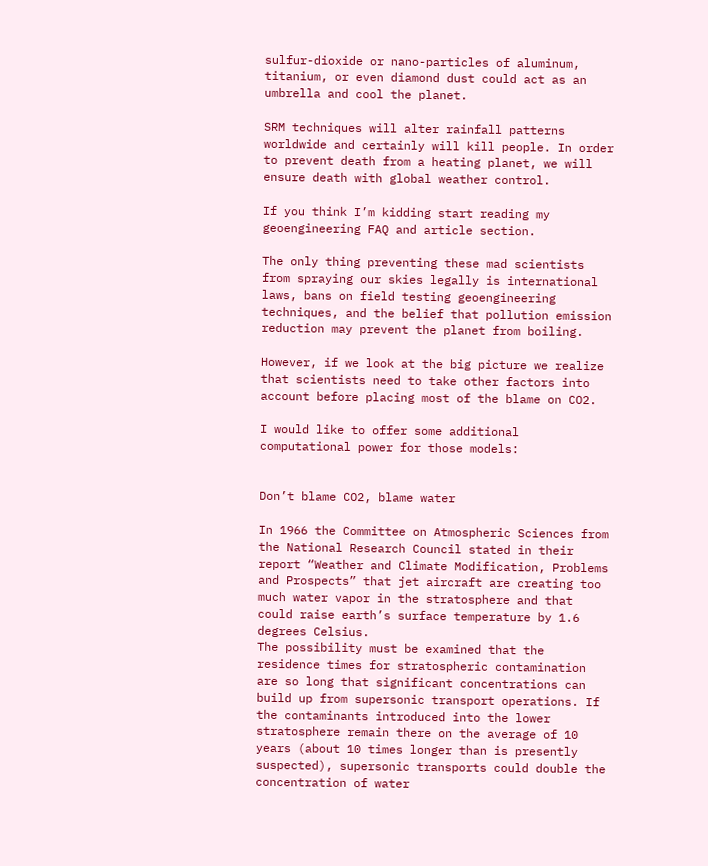sulfur-dioxide or nano-particles of aluminum, titanium, or even diamond dust could act as an umbrella and cool the planet.

SRM techniques will alter rainfall patterns worldwide and certainly will kill people. In order to prevent death from a heating planet, we will ensure death with global weather control.

If you think I’m kidding start reading my geoengineering FAQ and article section.

The only thing preventing these mad scientists from spraying our skies legally is international laws, bans on field testing geoengineering techniques, and the belief that pollution emission reduction may prevent the planet from boiling.

However, if we look at the big picture we realize that scientists need to take other factors into account before placing most of the blame on CO2.

I would like to offer some additional computational power for those models:


Don’t blame CO2, blame water

In 1966 the Committee on Atmospheric Sciences from the National Research Council stated in their report “Weather and Climate Modification, Problems and Prospects” that jet aircraft are creating too much water vapor in the stratosphere and that could raise earth’s surface temperature by 1.6 degrees Celsius.
The possibility must be examined that the residence times for stratospheric contamination are so long that significant concentrations can build up from supersonic transport operations. If the contaminants introduced into the lower stratosphere remain there on the average of 10 years (about 10 times longer than is presently suspected), supersonic transports could double the concentration of water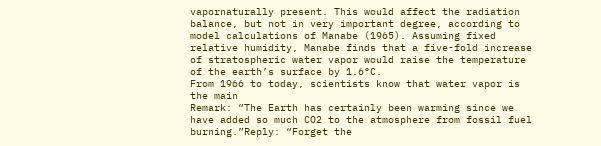vapornaturally present. This would affect the radiation balance, but not in very important degree, according to model calculations of Manabe (1965). Assuming fixed relative humidity, Manabe finds that a five-fold increase of stratospheric water vapor would raise the temperature of the earth’s surface by 1.6°C.
From 1966 to today, scientists know that water vapor is the main
Remark: “The Earth has certainly been warming since we have added so much CO2 to the atmosphere from fossil fuel burning.”Reply: “Forget the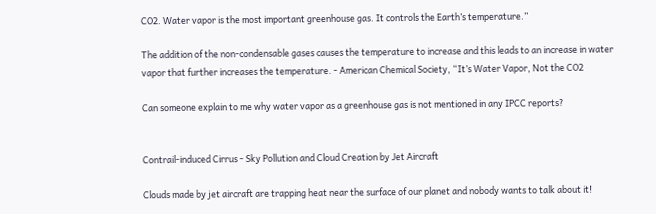CO2. Water vapor is the most important greenhouse gas. It controls the Earth’s temperature.”

The addition of the non-condensable gases causes the temperature to increase and this leads to an increase in water vapor that further increases the temperature. - American Chemical Society, “It’s Water Vapor, Not the CO2

Can someone explain to me why water vapor as a greenhouse gas is not mentioned in any IPCC reports?


Contrail-induced Cirrus - Sky Pollution and Cloud Creation by Jet Aircraft

Clouds made by jet aircraft are trapping heat near the surface of our planet and nobody wants to talk about it!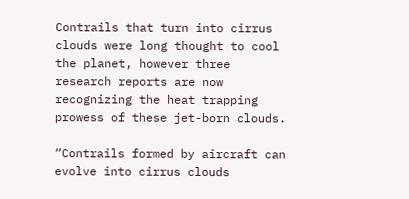Contrails that turn into cirrus clouds were long thought to cool the planet, however three research reports are now recognizing the heat trapping prowess of these jet-born clouds.

“Contrails formed by aircraft can evolve into cirrus clouds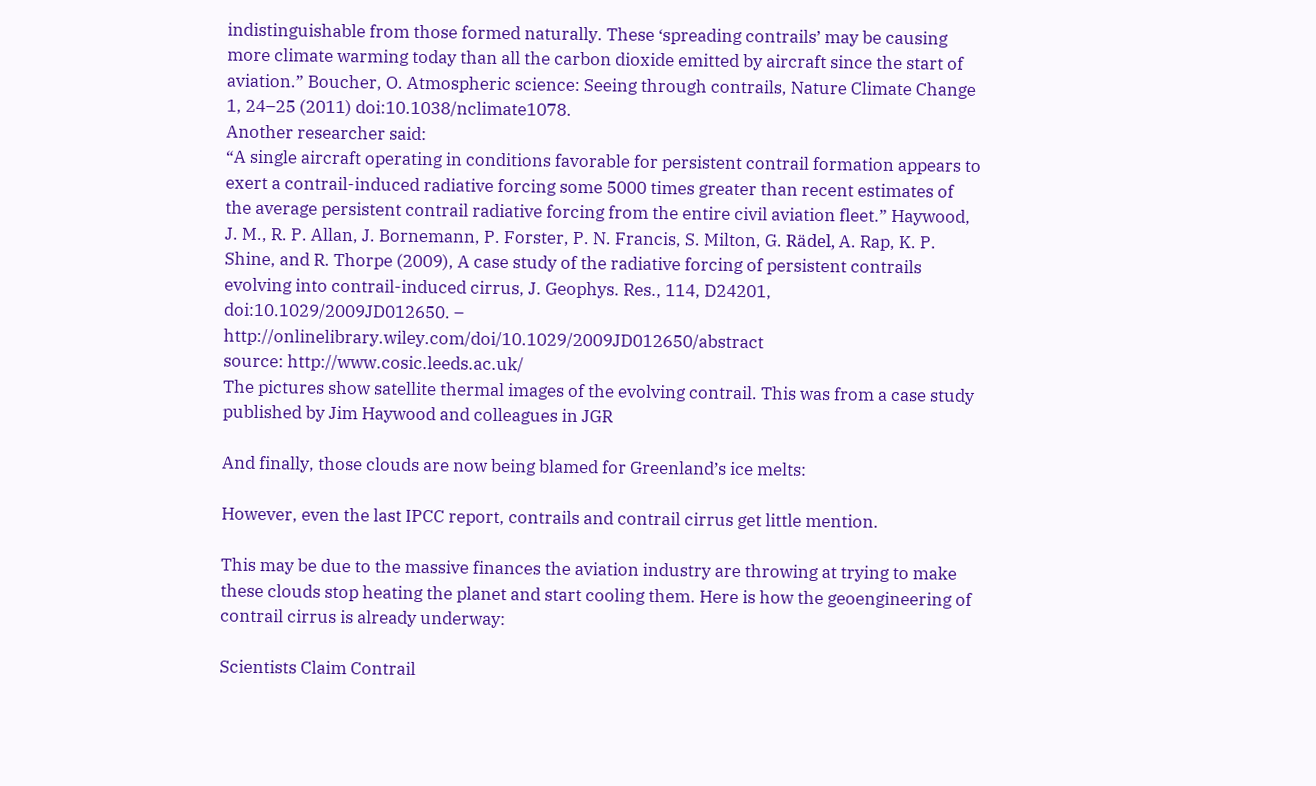indistinguishable from those formed naturally. These ‘spreading contrails’ may be causing more climate warming today than all the carbon dioxide emitted by aircraft since the start of aviation.” Boucher, O. Atmospheric science: Seeing through contrails, Nature Climate Change 1, 24–25 (2011) doi:10.1038/nclimate1078.
Another researcher said:
“A single aircraft operating in conditions favorable for persistent contrail formation appears to exert a contrail-induced radiative forcing some 5000 times greater than recent estimates of the average persistent contrail radiative forcing from the entire civil aviation fleet.” Haywood, J. M., R. P. Allan, J. Bornemann, P. Forster, P. N. Francis, S. Milton, G. Rädel, A. Rap, K. P. Shine, and R. Thorpe (2009), A case study of the radiative forcing of persistent contrails evolving into contrail-induced cirrus, J. Geophys. Res., 114, D24201, doi:10.1029/2009JD012650. – http://onlinelibrary.wiley.com/doi/10.1029/2009JD012650/abstract
source: http://www.cosic.leeds.ac.uk/
The pictures show satellite thermal images of the evolving contrail. This was from a case study published by Jim Haywood and colleagues in JGR

And finally, those clouds are now being blamed for Greenland’s ice melts:

However, even the last IPCC report, contrails and contrail cirrus get little mention.

This may be due to the massive finances the aviation industry are throwing at trying to make these clouds stop heating the planet and start cooling them. Here is how the geoengineering of contrail cirrus is already underway:

Scientists Claim Contrail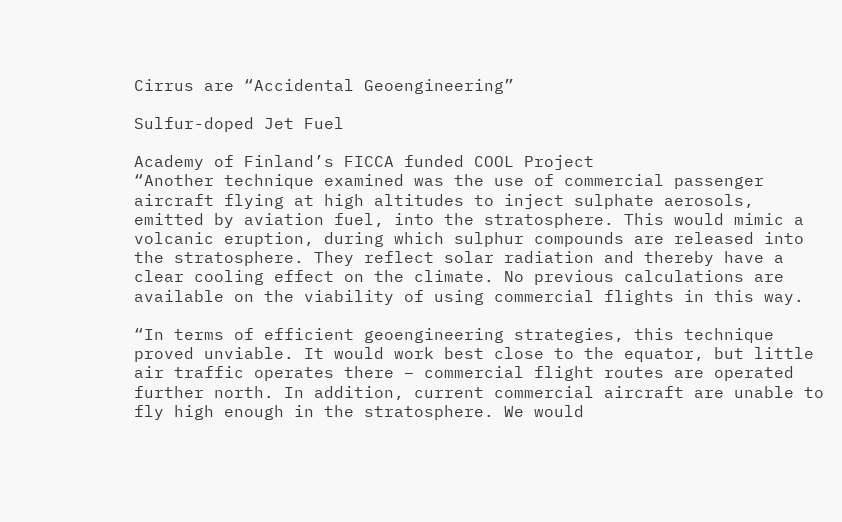Cirrus are “Accidental Geoengineering”

Sulfur-doped Jet Fuel

Academy of Finland’s FICCA funded COOL Project
“Another technique examined was the use of commercial passenger aircraft flying at high altitudes to inject sulphate aerosols, emitted by aviation fuel, into the stratosphere. This would mimic a volcanic eruption, during which sulphur compounds are released into the stratosphere. They reflect solar radiation and thereby have a clear cooling effect on the climate. No previous calculations are available on the viability of using commercial flights in this way.

“In terms of efficient geoengineering strategies, this technique proved unviable. It would work best close to the equator, but little air traffic operates there – commercial flight routes are operated further north. In addition, current commercial aircraft are unable to fly high enough in the stratosphere. We would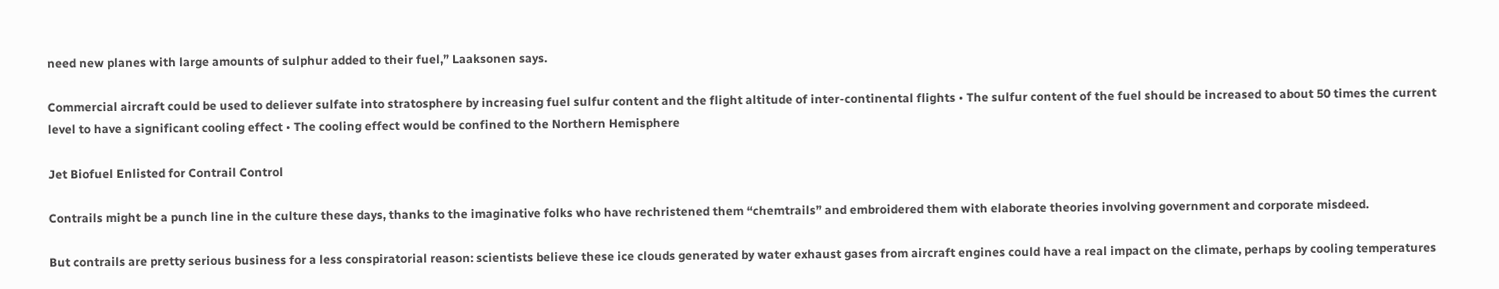need new planes with large amounts of sulphur added to their fuel,” Laaksonen says.

Commercial aircraft could be used to deliever sulfate into stratosphere by increasing fuel sulfur content and the flight altitude of inter-continental flights • The sulfur content of the fuel should be increased to about 50 times the current level to have a significant cooling effect • The cooling effect would be confined to the Northern Hemisphere

Jet Biofuel Enlisted for Contrail Control

Contrails might be a punch line in the culture these days, thanks to the imaginative folks who have rechristened them “chemtrails” and embroidered them with elaborate theories involving government and corporate misdeed.

But contrails are pretty serious business for a less conspiratorial reason: scientists believe these ice clouds generated by water exhaust gases from aircraft engines could have a real impact on the climate, perhaps by cooling temperatures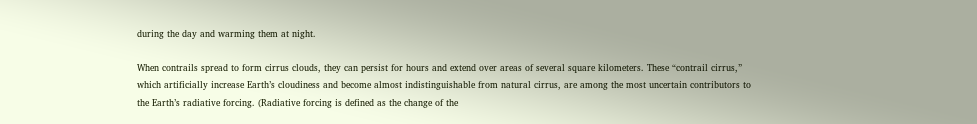during the day and warming them at night.

When contrails spread to form cirrus clouds, they can persist for hours and extend over areas of several square kilometers. These “contrail cirrus,” which artificially increase Earth’s cloudiness and become almost indistinguishable from natural cirrus, are among the most uncertain contributors to the Earth’s radiative forcing. (Radiative forcing is defined as the change of the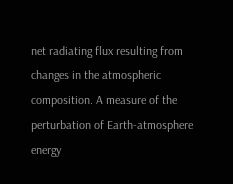net radiating flux resulting from changes in the atmospheric composition. A measure of the perturbation of Earth-atmosphere energy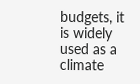budgets, it is widely used as a climate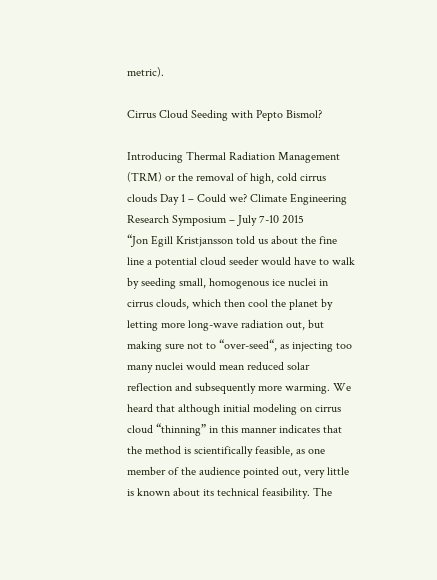metric).

Cirrus Cloud Seeding with Pepto Bismol?

Introducing Thermal Radiation Management (TRM) or the removal of high, cold cirrus clouds Day 1 – Could we? Climate Engineering Research Symposium – July 7-10 2015
“Jon Egill Kristjansson told us about the fine line a potential cloud seeder would have to walk by seeding small, homogenous ice nuclei in cirrus clouds, which then cool the planet by letting more long-wave radiation out, but making sure not to “over-seed“, as injecting too many nuclei would mean reduced solar reflection and subsequently more warming. We heard that although initial modeling on cirrus cloud “thinning” in this manner indicates that the method is scientifically feasible, as one member of the audience pointed out, very little is known about its technical feasibility. The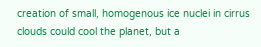creation of small, homogenous ice nuclei in cirrus clouds could cool the planet, but a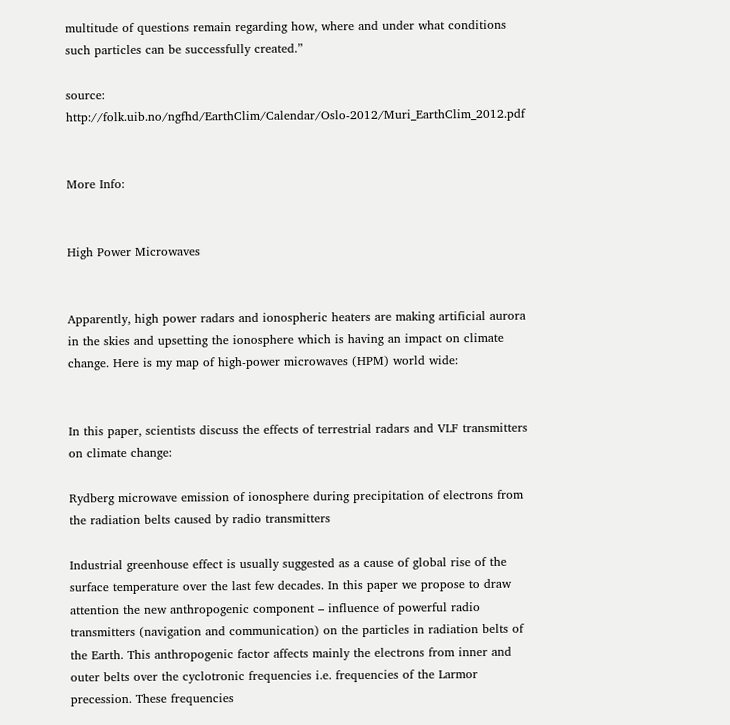multitude of questions remain regarding how, where and under what conditions such particles can be successfully created.”

source: http://folk.uib.no/ngfhd/EarthClim/Calendar/Oslo-2012/Muri_EarthClim_2012.pdf


More Info:


High Power Microwaves


Apparently, high power radars and ionospheric heaters are making artificial aurora in the skies and upsetting the ionosphere which is having an impact on climate change. Here is my map of high-power microwaves (HPM) world wide:


In this paper, scientists discuss the effects of terrestrial radars and VLF transmitters on climate change:

Rydberg microwave emission of ionosphere during precipitation of electrons from the radiation belts caused by radio transmitters

Industrial greenhouse effect is usually suggested as a cause of global rise of the surface temperature over the last few decades. In this paper we propose to draw attention the new anthropogenic component – influence of powerful radio transmitters (navigation and communication) on the particles in radiation belts of the Earth. This anthropogenic factor affects mainly the electrons from inner and outer belts over the cyclotronic frequencies i.e. frequencies of the Larmor precession. These frequencies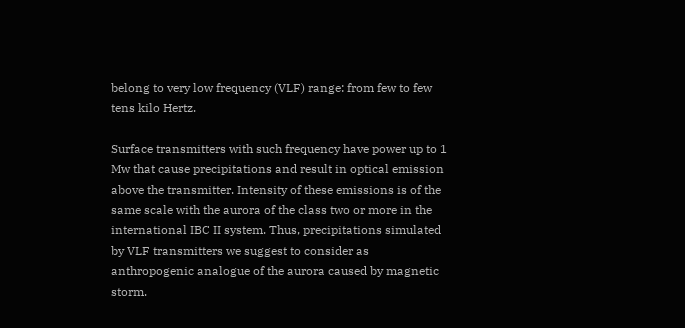belong to very low frequency (VLF) range: from few to few tens kilo Hertz.

Surface transmitters with such frequency have power up to 1 Mw that cause precipitations and result in optical emission above the transmitter. Intensity of these emissions is of the same scale with the aurora of the class two or more in the international IBC II system. Thus, precipitations simulated by VLF transmitters we suggest to consider as anthropogenic analogue of the aurora caused by magnetic storm.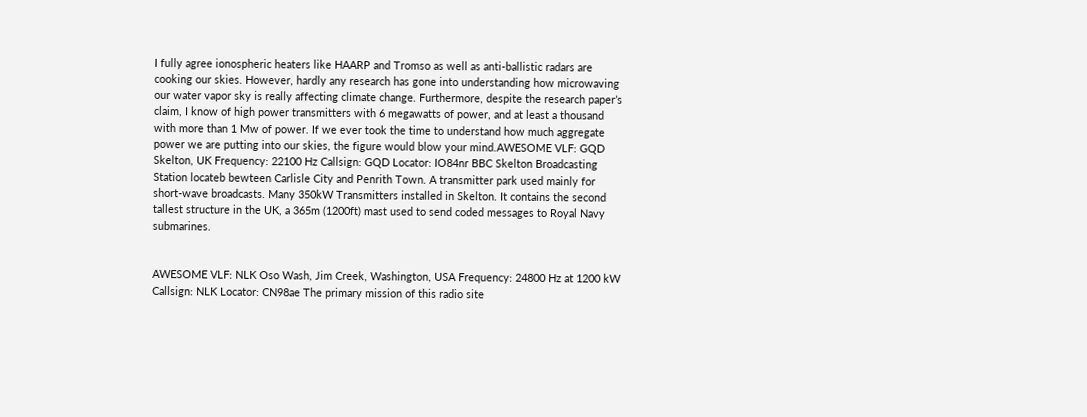I fully agree ionospheric heaters like HAARP and Tromso as well as anti-ballistic radars are cooking our skies. However, hardly any research has gone into understanding how microwaving our water vapor sky is really affecting climate change. Furthermore, despite the research paper’s claim, I know of high power transmitters with 6 megawatts of power, and at least a thousand with more than 1 Mw of power. If we ever took the time to understand how much aggregate power we are putting into our skies, the figure would blow your mind.AWESOME VLF: GQD Skelton, UK Frequency: 22100 Hz Callsign: GQD Locator: IO84nr BBC Skelton Broadcasting Station locateb bewteen Carlisle City and Penrith Town. A transmitter park used mainly for short-wave broadcasts. Many 350kW Transmitters installed in Skelton. It contains the second tallest structure in the UK, a 365m (1200ft) mast used to send coded messages to Royal Navy submarines.


AWESOME VLF: NLK Oso Wash, Jim Creek, Washington, USA Frequency: 24800 Hz at 1200 kW Callsign: NLK Locator: CN98ae The primary mission of this radio site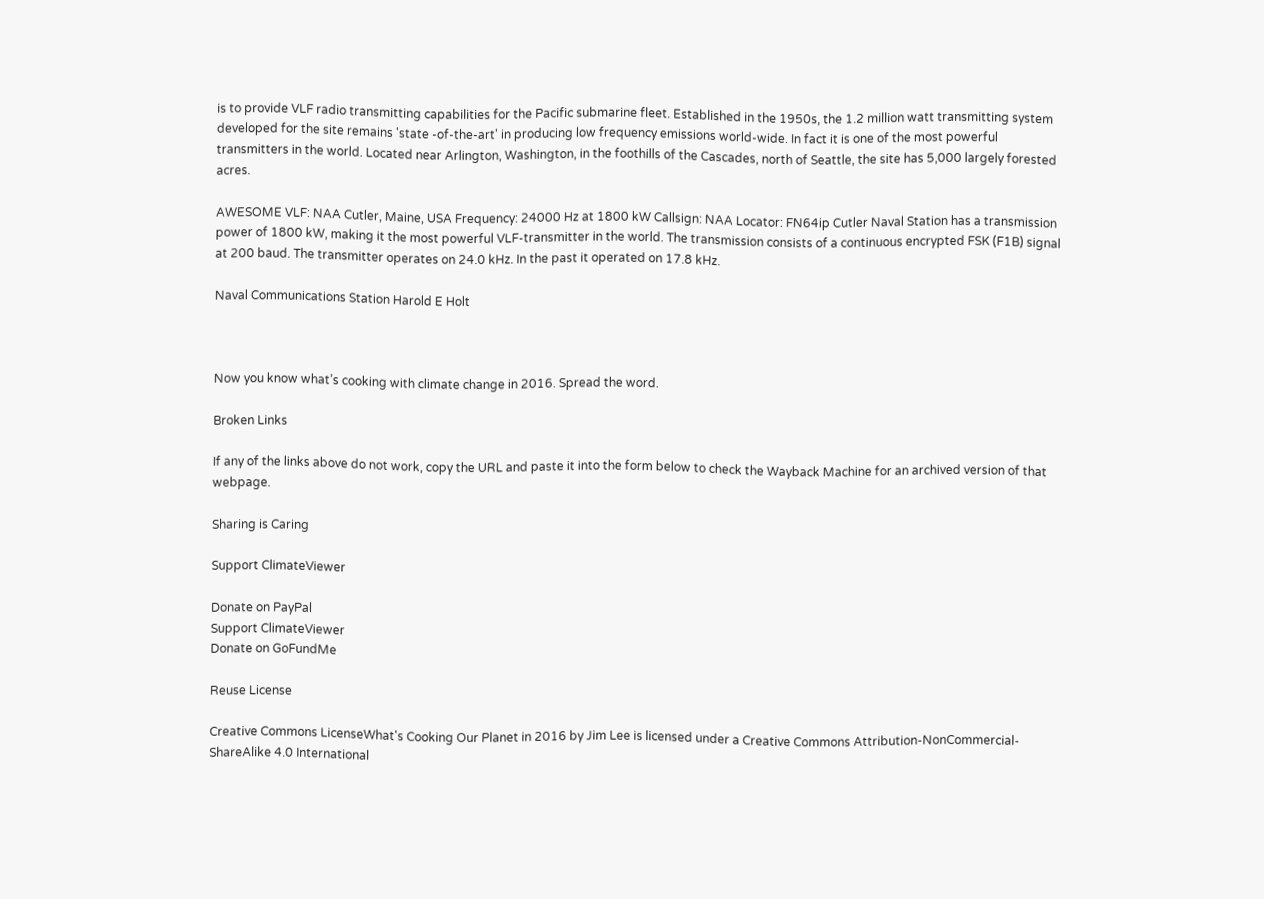is to provide VLF radio transmitting capabilities for the Pacific submarine fleet. Established in the 1950s, the 1.2 million watt transmitting system developed for the site remains 'state -of-the-art' in producing low frequency emissions world-wide. In fact it is one of the most powerful transmitters in the world. Located near Arlington, Washington, in the foothills of the Cascades, north of Seattle, the site has 5,000 largely forested acres.

AWESOME VLF: NAA Cutler, Maine, USA Frequency: 24000 Hz at 1800 kW Callsign: NAA Locator: FN64ip Cutler Naval Station has a transmission power of 1800 kW, making it the most powerful VLF-transmitter in the world. The transmission consists of a continuous encrypted FSK (F1B) signal at 200 baud. The transmitter operates on 24.0 kHz. In the past it operated on 17.8 kHz.

Naval Communications Station Harold E Holt



Now you know what’s cooking with climate change in 2016. Spread the word.

Broken Links

If any of the links above do not work, copy the URL and paste it into the form below to check the Wayback Machine for an archived version of that webpage.

Sharing is Caring

Support ClimateViewer

Donate on PayPal
Support ClimateViewer
Donate on GoFundMe

Reuse License

Creative Commons LicenseWhat's Cooking Our Planet in 2016 by Jim Lee is licensed under a Creative Commons Attribution-NonCommercial-ShareAlike 4.0 International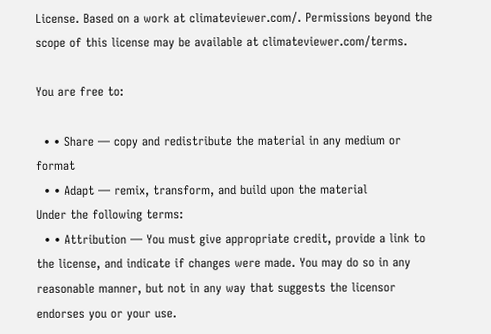License. Based on a work at climateviewer.com/. Permissions beyond the scope of this license may be available at climateviewer.com/terms.

You are free to:

  • • Share — copy and redistribute the material in any medium or format
  • • Adapt — remix, transform, and build upon the material
Under the following terms:
  • • Attribution — You must give appropriate credit, provide a link to the license, and indicate if changes were made. You may do so in any reasonable manner, but not in any way that suggests the licensor endorses you or your use.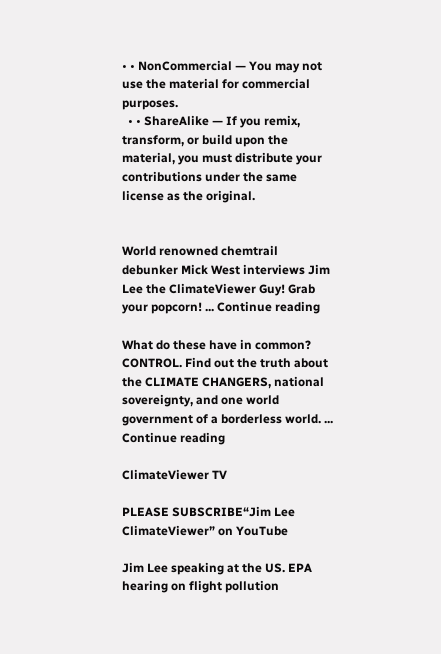• • NonCommercial — You may not use the material for commercial purposes.
  • • ShareAlike — If you remix, transform, or build upon the material, you must distribute your contributions under the same license as the original.


World renowned chemtrail debunker Mick West interviews Jim Lee the ClimateViewer Guy! Grab your popcorn! ... Continue reading

What do these have in common? CONTROL. Find out the truth about the CLIMATE CHANGERS, national sovereignty, and one world government of a borderless world. ... Continue reading

ClimateViewer TV

PLEASE SUBSCRIBE“Jim Lee ClimateViewer” on YouTube

Jim Lee speaking at the US. EPA hearing on flight pollution